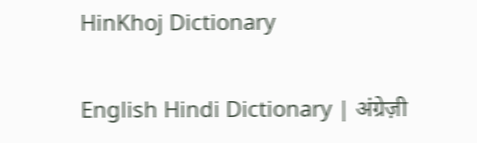HinKhoj Dictionary

English Hindi Dictionary | अंग्रेज़ी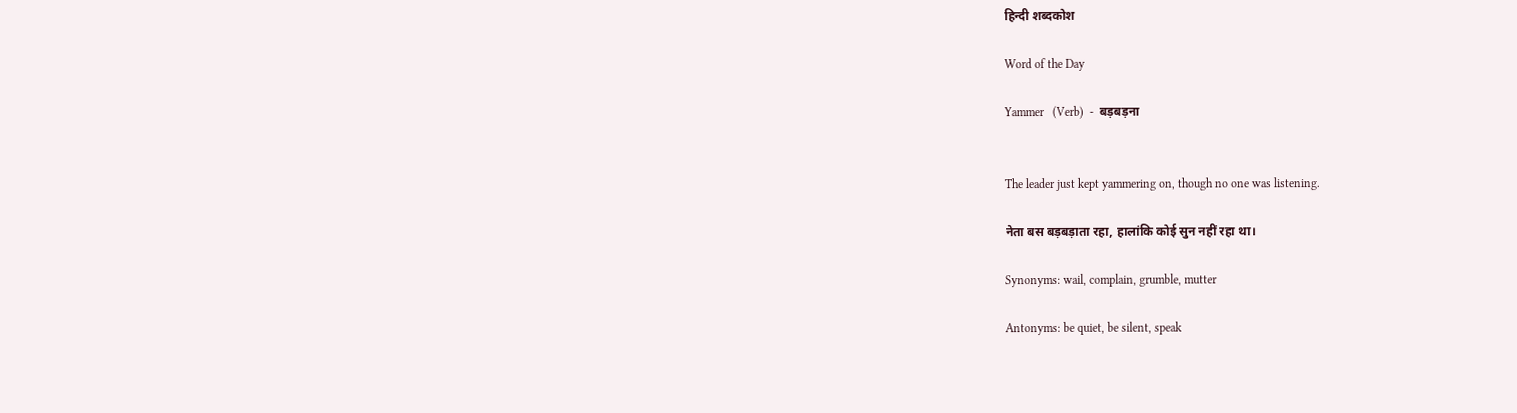हिन्दी शब्दकोश

Word of the Day

Yammer   (Verb)  -  बड़बड़ना


The leader just kept yammering on, though no one was listening.

नेता बस बड़बड़ाता रहा, हालांकि कोई सुन नहीं रहा था।

Synonyms: wail, complain, grumble, mutter

Antonyms: be quiet, be silent, speak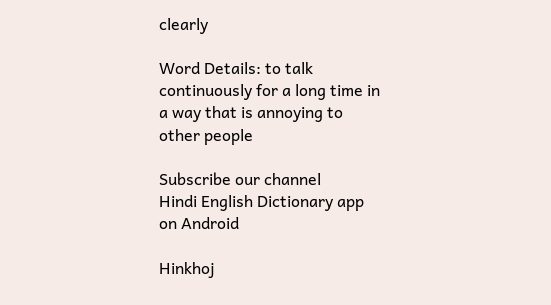clearly

Word Details: to talk continuously for a long time in a way that is annoying to other people

Subscribe our channel
Hindi English Dictionary app on Android

Hinkhoj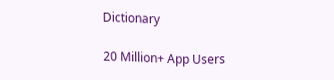Dictionary

20 Million+ App Users